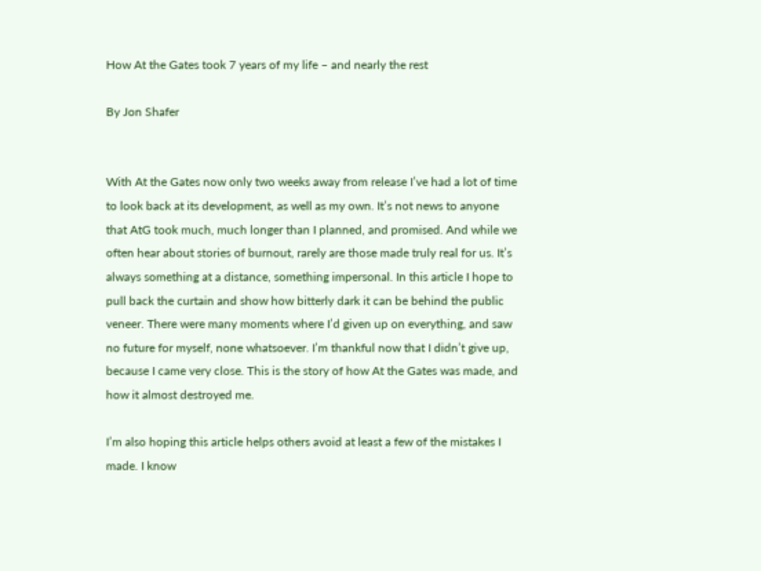How At the Gates took 7 years of my life – and nearly the rest

By Jon Shafer


With At the Gates now only two weeks away from release I’ve had a lot of time to look back at its development, as well as my own. It’s not news to anyone that AtG took much, much longer than I planned, and promised. And while we often hear about stories of burnout, rarely are those made truly real for us. It’s always something at a distance, something impersonal. In this article I hope to pull back the curtain and show how bitterly dark it can be behind the public veneer. There were many moments where I’d given up on everything, and saw no future for myself, none whatsoever. I’m thankful now that I didn’t give up, because I came very close. This is the story of how At the Gates was made, and how it almost destroyed me.

I’m also hoping this article helps others avoid at least a few of the mistakes I made. I know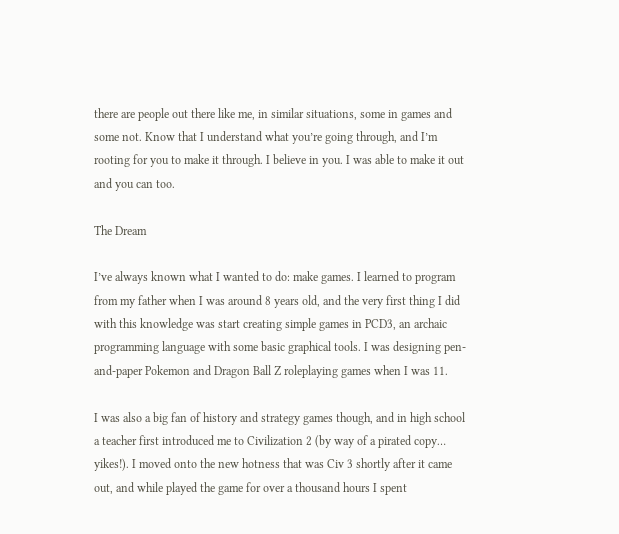there are people out there like me, in similar situations, some in games and some not. Know that I understand what you’re going through, and I’m rooting for you to make it through. I believe in you. I was able to make it out and you can too.

The Dream

I’ve always known what I wanted to do: make games. I learned to program from my father when I was around 8 years old, and the very first thing I did with this knowledge was start creating simple games in PCD3, an archaic programming language with some basic graphical tools. I was designing pen-and-paper Pokemon and Dragon Ball Z roleplaying games when I was 11.

I was also a big fan of history and strategy games though, and in high school a teacher first introduced me to Civilization 2 (by way of a pirated copy… yikes!). I moved onto the new hotness that was Civ 3 shortly after it came out, and while played the game for over a thousand hours I spent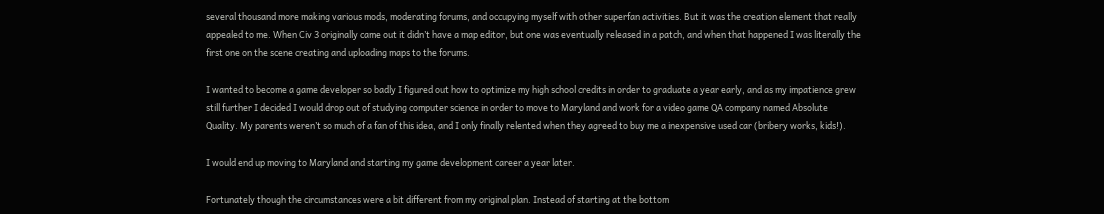several thousand more making various mods, moderating forums, and occupying myself with other superfan activities. But it was the creation element that really appealed to me. When Civ 3 originally came out it didn’t have a map editor, but one was eventually released in a patch, and when that happened I was literally the first one on the scene creating and uploading maps to the forums.

I wanted to become a game developer so badly I figured out how to optimize my high school credits in order to graduate a year early, and as my impatience grew still further I decided I would drop out of studying computer science in order to move to Maryland and work for a video game QA company named Absolute Quality. My parents weren’t so much of a fan of this idea, and I only finally relented when they agreed to buy me a inexpensive used car (bribery works, kids!).

I would end up moving to Maryland and starting my game development career a year later.

Fortunately though the circumstances were a bit different from my original plan. Instead of starting at the bottom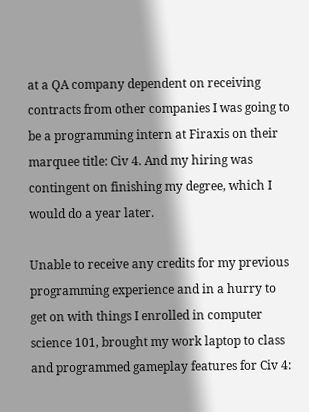at a QA company dependent on receiving contracts from other companies I was going to be a programming intern at Firaxis on their marquee title: Civ 4. And my hiring was contingent on finishing my degree, which I would do a year later.

Unable to receive any credits for my previous programming experience and in a hurry to get on with things I enrolled in computer science 101, brought my work laptop to class and programmed gameplay features for Civ 4: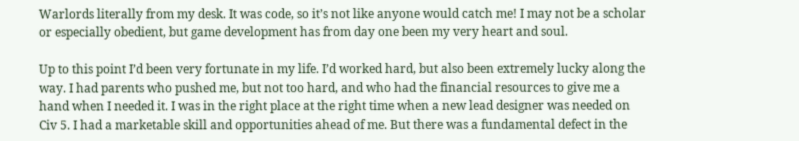Warlords literally from my desk. It was code, so it’s not like anyone would catch me! I may not be a scholar or especially obedient, but game development has from day one been my very heart and soul.

Up to this point I’d been very fortunate in my life. I’d worked hard, but also been extremely lucky along the way. I had parents who pushed me, but not too hard, and who had the financial resources to give me a hand when I needed it. I was in the right place at the right time when a new lead designer was needed on Civ 5. I had a marketable skill and opportunities ahead of me. But there was a fundamental defect in the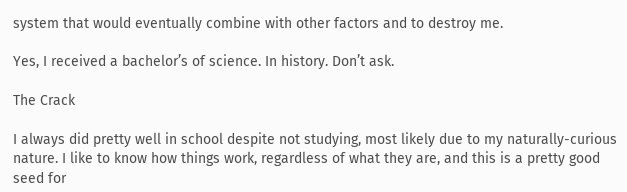system that would eventually combine with other factors and to destroy me.

Yes, I received a bachelor’s of science. In history. Don’t ask.

The Crack

I always did pretty well in school despite not studying, most likely due to my naturally-curious nature. I like to know how things work, regardless of what they are, and this is a pretty good seed for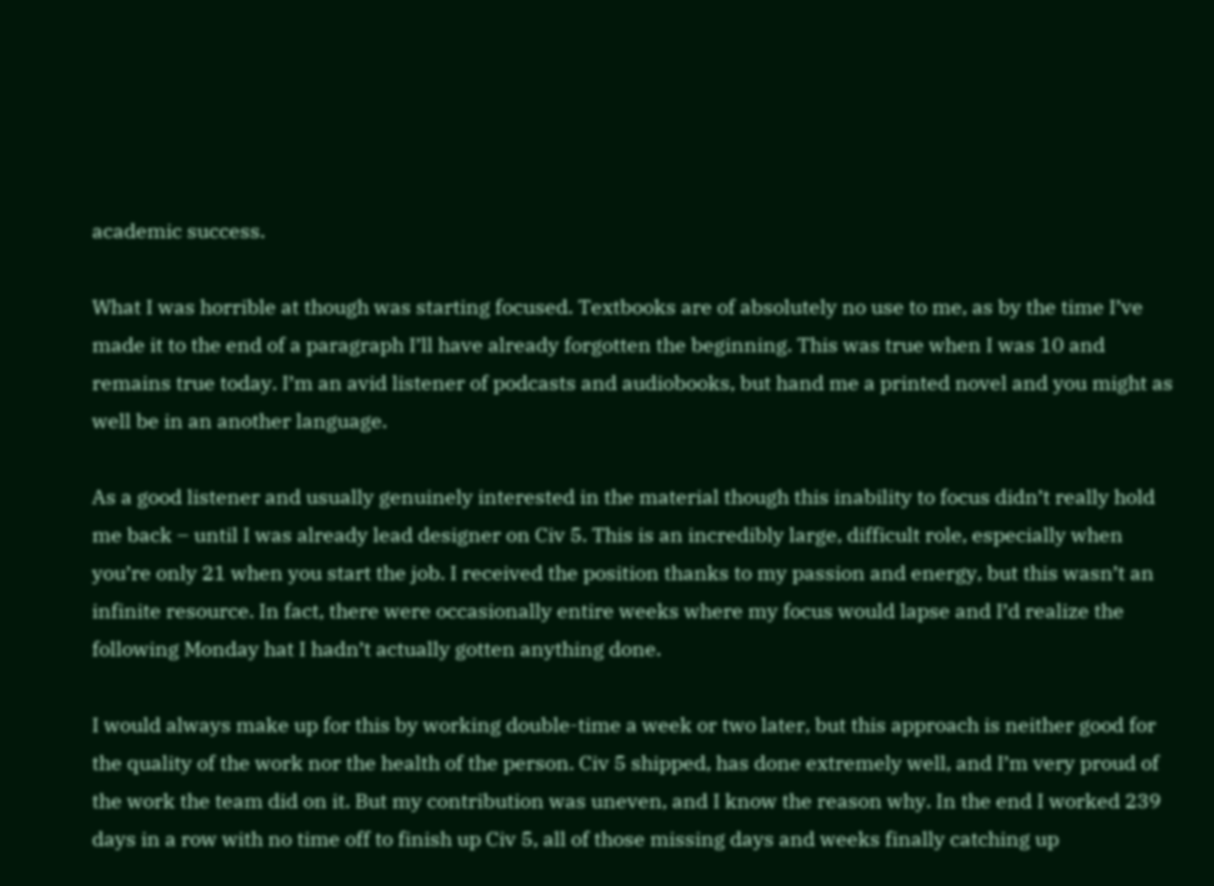academic success.

What I was horrible at though was starting focused. Textbooks are of absolutely no use to me, as by the time I’ve made it to the end of a paragraph I’ll have already forgotten the beginning. This was true when I was 10 and remains true today. I’m an avid listener of podcasts and audiobooks, but hand me a printed novel and you might as well be in an another language.

As a good listener and usually genuinely interested in the material though this inability to focus didn’t really hold me back – until I was already lead designer on Civ 5. This is an incredibly large, difficult role, especially when you’re only 21 when you start the job. I received the position thanks to my passion and energy, but this wasn’t an infinite resource. In fact, there were occasionally entire weeks where my focus would lapse and I’d realize the following Monday hat I hadn’t actually gotten anything done.

I would always make up for this by working double-time a week or two later, but this approach is neither good for the quality of the work nor the health of the person. Civ 5 shipped, has done extremely well, and I’m very proud of the work the team did on it. But my contribution was uneven, and I know the reason why. In the end I worked 239 days in a row with no time off to finish up Civ 5, all of those missing days and weeks finally catching up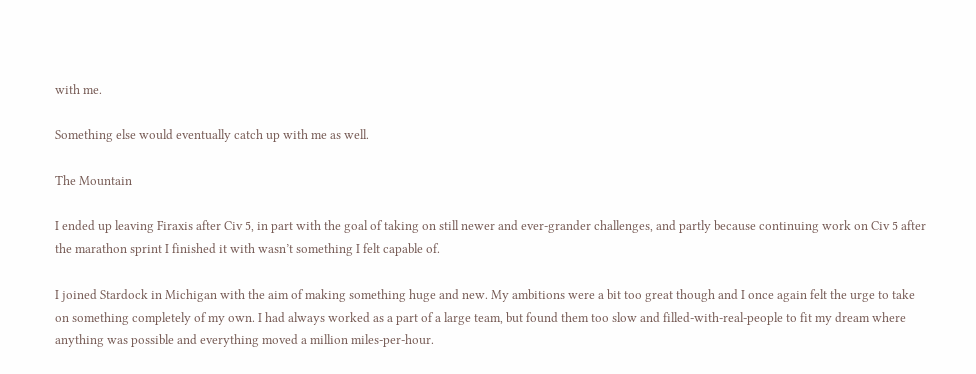with me.

Something else would eventually catch up with me as well.

The Mountain

I ended up leaving Firaxis after Civ 5, in part with the goal of taking on still newer and ever-grander challenges, and partly because continuing work on Civ 5 after the marathon sprint I finished it with wasn’t something I felt capable of.

I joined Stardock in Michigan with the aim of making something huge and new. My ambitions were a bit too great though and I once again felt the urge to take on something completely of my own. I had always worked as a part of a large team, but found them too slow and filled-with-real-people to fit my dream where anything was possible and everything moved a million miles-per-hour.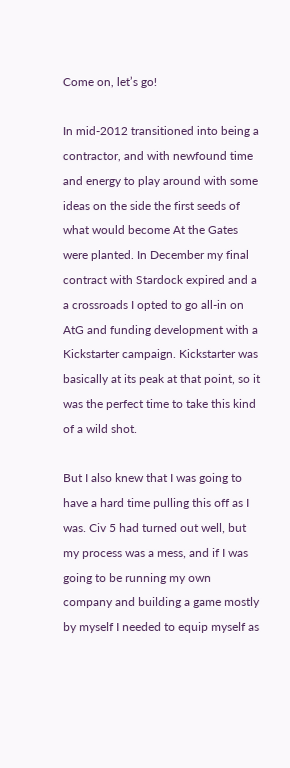Come on, let’s go!

In mid-2012 transitioned into being a contractor, and with newfound time and energy to play around with some ideas on the side the first seeds of what would become At the Gates were planted. In December my final contract with Stardock expired and a a crossroads I opted to go all-in on AtG and funding development with a Kickstarter campaign. Kickstarter was basically at its peak at that point, so it was the perfect time to take this kind of a wild shot.

But I also knew that I was going to have a hard time pulling this off as I was. Civ 5 had turned out well, but my process was a mess, and if I was going to be running my own company and building a game mostly by myself I needed to equip myself as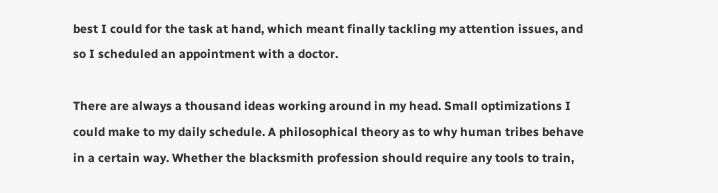best I could for the task at hand, which meant finally tackling my attention issues, and so I scheduled an appointment with a doctor.

There are always a thousand ideas working around in my head. Small optimizations I could make to my daily schedule. A philosophical theory as to why human tribes behave in a certain way. Whether the blacksmith profession should require any tools to train,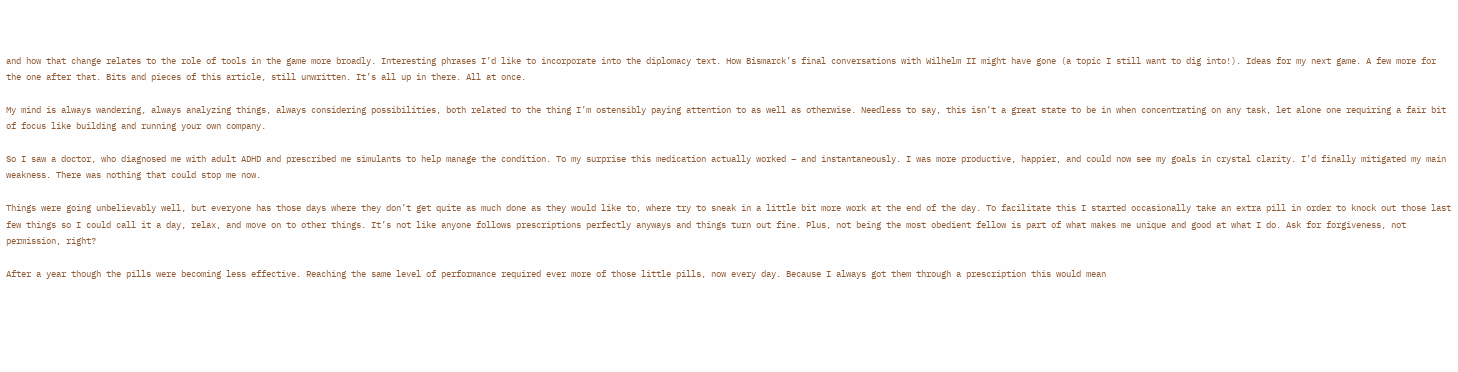and how that change relates to the role of tools in the game more broadly. Interesting phrases I’d like to incorporate into the diplomacy text. How Bismarck’s final conversations with Wilhelm II might have gone (a topic I still want to dig into!). Ideas for my next game. A few more for the one after that. Bits and pieces of this article, still unwritten. It’s all up in there. All at once.

My mind is always wandering, always analyzing things, always considering possibilities, both related to the thing I’m ostensibly paying attention to as well as otherwise. Needless to say, this isn’t a great state to be in when concentrating on any task, let alone one requiring a fair bit of focus like building and running your own company.

So I saw a doctor, who diagnosed me with adult ADHD and prescribed me simulants to help manage the condition. To my surprise this medication actually worked – and instantaneously. I was more productive, happier, and could now see my goals in crystal clarity. I’d finally mitigated my main weakness. There was nothing that could stop me now.

Things were going unbelievably well, but everyone has those days where they don’t get quite as much done as they would like to, where try to sneak in a little bit more work at the end of the day. To facilitate this I started occasionally take an extra pill in order to knock out those last few things so I could call it a day, relax, and move on to other things. It’s not like anyone follows prescriptions perfectly anyways and things turn out fine. Plus, not being the most obedient fellow is part of what makes me unique and good at what I do. Ask for forgiveness, not permission, right?

After a year though the pills were becoming less effective. Reaching the same level of performance required ever more of those little pills, now every day. Because I always got them through a prescription this would mean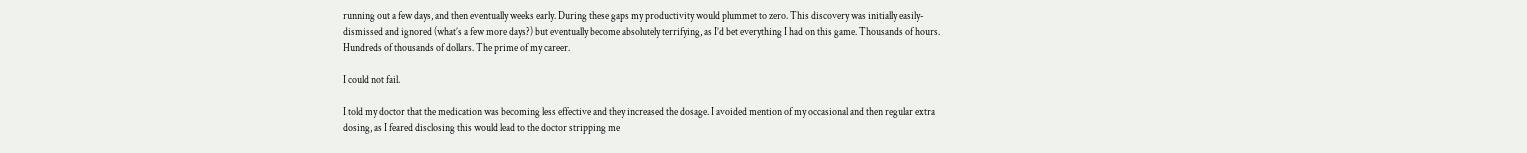running out a few days, and then eventually weeks early. During these gaps my productivity would plummet to zero. This discovery was initially easily-dismissed and ignored (what’s a few more days?) but eventually become absolutely terrifying, as I’d bet everything I had on this game. Thousands of hours. Hundreds of thousands of dollars. The prime of my career.

I could not fail.

I told my doctor that the medication was becoming less effective and they increased the dosage. I avoided mention of my occasional and then regular extra dosing, as I feared disclosing this would lead to the doctor stripping me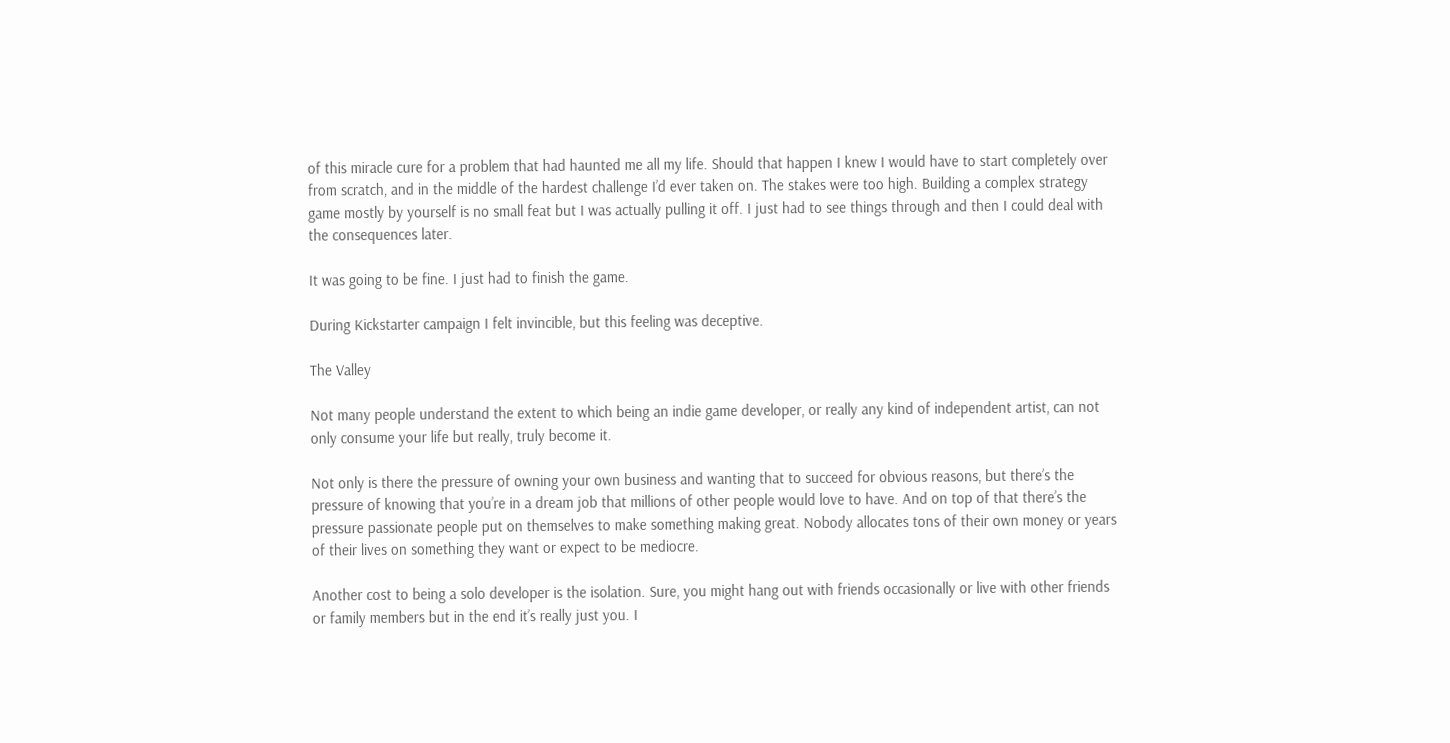of this miracle cure for a problem that had haunted me all my life. Should that happen I knew I would have to start completely over from scratch, and in the middle of the hardest challenge I’d ever taken on. The stakes were too high. Building a complex strategy game mostly by yourself is no small feat but I was actually pulling it off. I just had to see things through and then I could deal with the consequences later.

It was going to be fine. I just had to finish the game.

During Kickstarter campaign I felt invincible, but this feeling was deceptive.

The Valley

Not many people understand the extent to which being an indie game developer, or really any kind of independent artist, can not only consume your life but really, truly become it.

Not only is there the pressure of owning your own business and wanting that to succeed for obvious reasons, but there’s the pressure of knowing that you’re in a dream job that millions of other people would love to have. And on top of that there’s the pressure passionate people put on themselves to make something making great. Nobody allocates tons of their own money or years of their lives on something they want or expect to be mediocre.

Another cost to being a solo developer is the isolation. Sure, you might hang out with friends occasionally or live with other friends or family members but in the end it’s really just you. I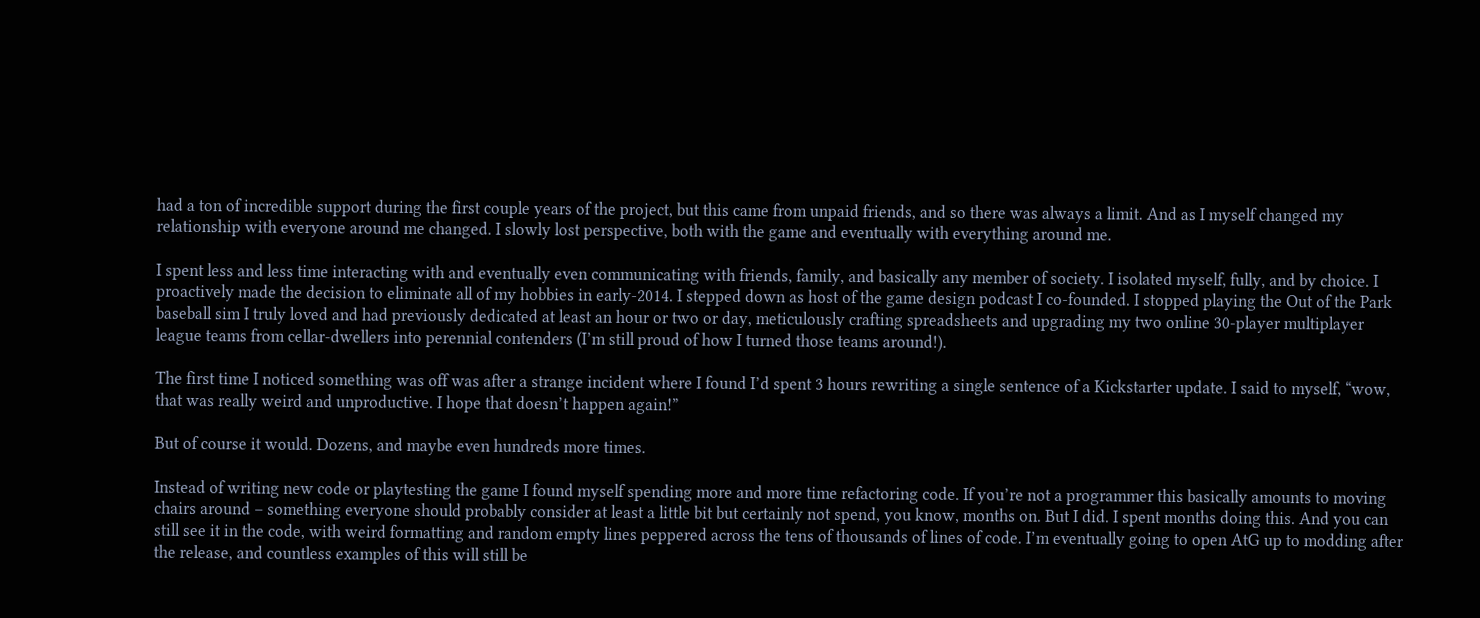had a ton of incredible support during the first couple years of the project, but this came from unpaid friends, and so there was always a limit. And as I myself changed my relationship with everyone around me changed. I slowly lost perspective, both with the game and eventually with everything around me.

I spent less and less time interacting with and eventually even communicating with friends, family, and basically any member of society. I isolated myself, fully, and by choice. I proactively made the decision to eliminate all of my hobbies in early-2014. I stepped down as host of the game design podcast I co-founded. I stopped playing the Out of the Park baseball sim I truly loved and had previously dedicated at least an hour or two or day, meticulously crafting spreadsheets and upgrading my two online 30-player multiplayer league teams from cellar-dwellers into perennial contenders (I’m still proud of how I turned those teams around!).

The first time I noticed something was off was after a strange incident where I found I’d spent 3 hours rewriting a single sentence of a Kickstarter update. I said to myself, “wow, that was really weird and unproductive. I hope that doesn’t happen again!”

But of course it would. Dozens, and maybe even hundreds more times.

Instead of writing new code or playtesting the game I found myself spending more and more time refactoring code. If you’re not a programmer this basically amounts to moving chairs around – something everyone should probably consider at least a little bit but certainly not spend, you know, months on. But I did. I spent months doing this. And you can still see it in the code, with weird formatting and random empty lines peppered across the tens of thousands of lines of code. I’m eventually going to open AtG up to modding after the release, and countless examples of this will still be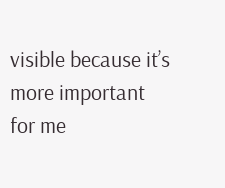visible because it’s more important for me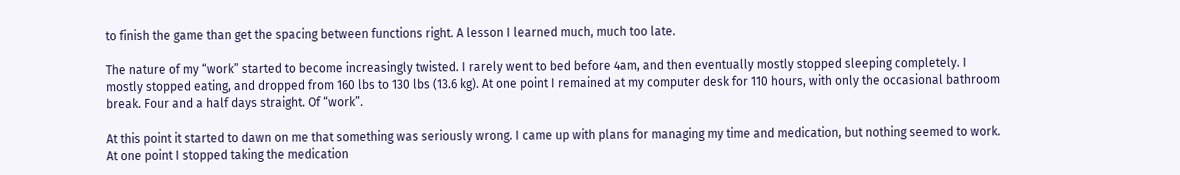to finish the game than get the spacing between functions right. A lesson I learned much, much too late.

The nature of my “work” started to become increasingly twisted. I rarely went to bed before 4am, and then eventually mostly stopped sleeping completely. I mostly stopped eating, and dropped from 160 lbs to 130 lbs (13.6 kg). At one point I remained at my computer desk for 110 hours, with only the occasional bathroom break. Four and a half days straight. Of “work”.

At this point it started to dawn on me that something was seriously wrong. I came up with plans for managing my time and medication, but nothing seemed to work. At one point I stopped taking the medication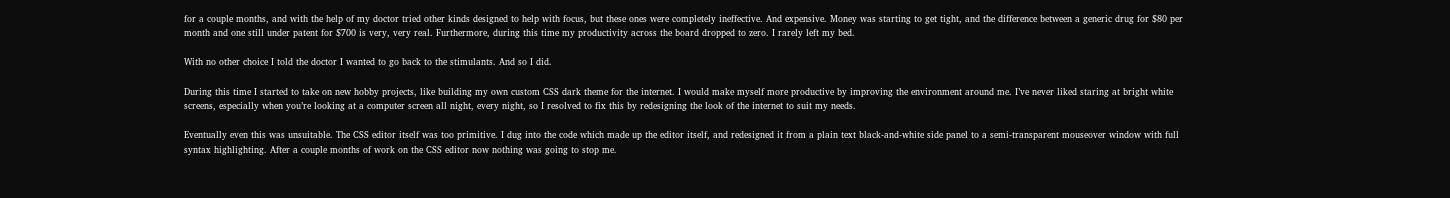for a couple months, and with the help of my doctor tried other kinds designed to help with focus, but these ones were completely ineffective. And expensive. Money was starting to get tight, and the difference between a generic drug for $80 per month and one still under patent for $700 is very, very real. Furthermore, during this time my productivity across the board dropped to zero. I rarely left my bed.

With no other choice I told the doctor I wanted to go back to the stimulants. And so I did.

During this time I started to take on new hobby projects, like building my own custom CSS dark theme for the internet. I would make myself more productive by improving the environment around me. I’ve never liked staring at bright white screens, especially when you’re looking at a computer screen all night, every night, so I resolved to fix this by redesigning the look of the internet to suit my needs.

Eventually even this was unsuitable. The CSS editor itself was too primitive. I dug into the code which made up the editor itself, and redesigned it from a plain text black-and-white side panel to a semi-transparent mouseover window with full syntax highlighting. After a couple months of work on the CSS editor now nothing was going to stop me.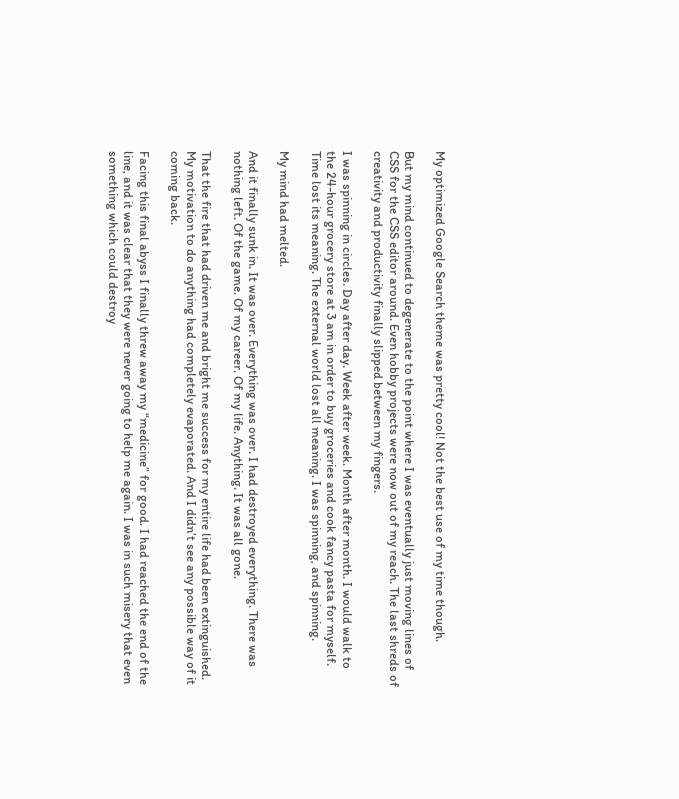My optimized Google Search theme was pretty cool! Not the best use of my time though.

But my mind continued to degenerate to the point where I was eventually just moving lines of CSS for the CSS editor around. Even hobby projects were now out of my reach. The last shreds of creativity and productivity finally slipped between my fingers.

I was spinning in circles. Day after day. Week after week. Month after month. I would walk to the 24-hour grocery store at 3 am in order to buy groceries and cook fancy pasta for myself. Time lost its meaning. The external world lost all meaning. I was spinning, and spinning.

My mind had melted.

And it finally sunk in. It was over. Everything was over. I had destroyed everything. There was nothing left. Of the game. Of my career. Of my life. Anything. It was all gone.

That the fire that had driven me and bright me success for my entire life had been extinguished. My motivation to do anything had completely evaporated. And I didn’t see any possible way of it coming back.

Facing this final abyss I finally threw away my “medicine” for good. I had reached the end of the line, and it was clear that they were never going to help me again. I was in such misery that even something which could destroy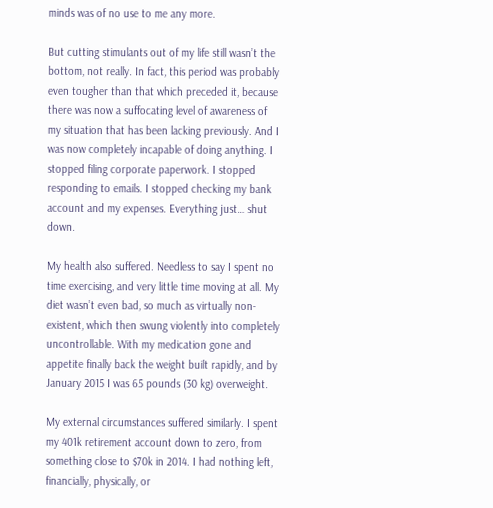minds was of no use to me any more.

But cutting stimulants out of my life still wasn’t the bottom, not really. In fact, this period was probably even tougher than that which preceded it, because there was now a suffocating level of awareness of my situation that has been lacking previously. And I was now completely incapable of doing anything. I stopped filing corporate paperwork. I stopped responding to emails. I stopped checking my bank account and my expenses. Everything just… shut down.

My health also suffered. Needless to say I spent no time exercising, and very little time moving at all. My diet wasn’t even bad, so much as virtually non-existent, which then swung violently into completely uncontrollable. With my medication gone and appetite finally back the weight built rapidly, and by January 2015 I was 65 pounds (30 kg) overweight.

My external circumstances suffered similarly. I spent my 401k retirement account down to zero, from something close to $70k in 2014. I had nothing left, financially, physically, or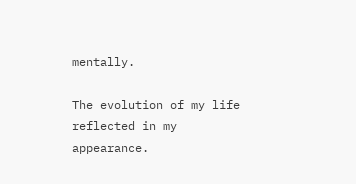mentally.

The evolution of my life reflected in my appearance.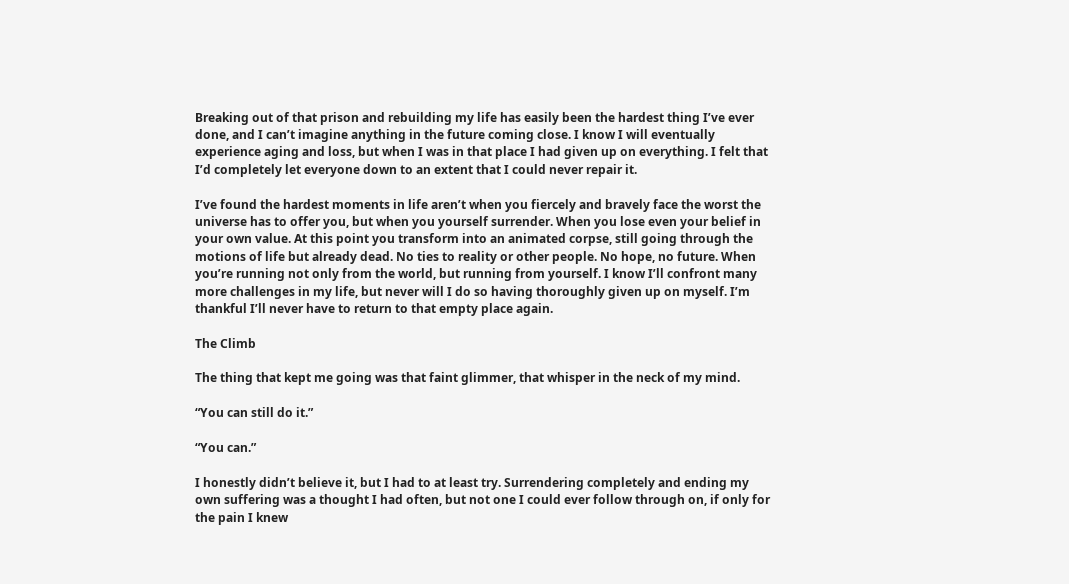Breaking out of that prison and rebuilding my life has easily been the hardest thing I’ve ever done, and I can’t imagine anything in the future coming close. I know I will eventually experience aging and loss, but when I was in that place I had given up on everything. I felt that I’d completely let everyone down to an extent that I could never repair it.

I’ve found the hardest moments in life aren’t when you fiercely and bravely face the worst the universe has to offer you, but when you yourself surrender. When you lose even your belief in your own value. At this point you transform into an animated corpse, still going through the motions of life but already dead. No ties to reality or other people. No hope, no future. When you’re running not only from the world, but running from yourself. I know I’ll confront many more challenges in my life, but never will I do so having thoroughly given up on myself. I’m thankful I’ll never have to return to that empty place again.

The Climb

The thing that kept me going was that faint glimmer, that whisper in the neck of my mind.

“You can still do it.”

“You can.”

I honestly didn’t believe it, but I had to at least try. Surrendering completely and ending my own suffering was a thought I had often, but not one I could ever follow through on, if only for the pain I knew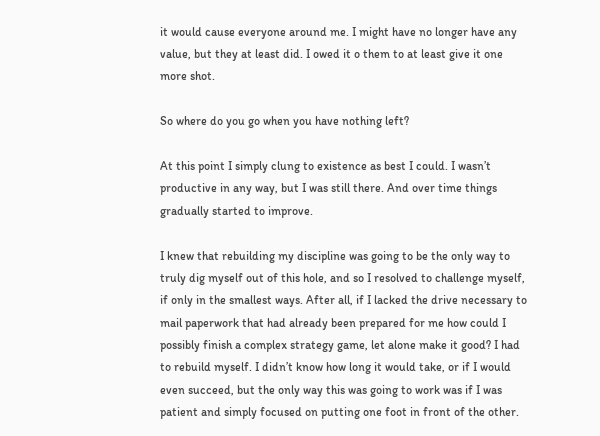it would cause everyone around me. I might have no longer have any value, but they at least did. I owed it o them to at least give it one more shot.

So where do you go when you have nothing left?

At this point I simply clung to existence as best I could. I wasn’t productive in any way, but I was still there. And over time things gradually started to improve.

I knew that rebuilding my discipline was going to be the only way to truly dig myself out of this hole, and so I resolved to challenge myself, if only in the smallest ways. After all, if I lacked the drive necessary to mail paperwork that had already been prepared for me how could I possibly finish a complex strategy game, let alone make it good? I had to rebuild myself. I didn’t know how long it would take, or if I would even succeed, but the only way this was going to work was if I was patient and simply focused on putting one foot in front of the other.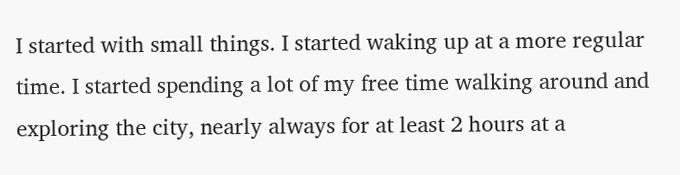I started with small things. I started waking up at a more regular time. I started spending a lot of my free time walking around and exploring the city, nearly always for at least 2 hours at a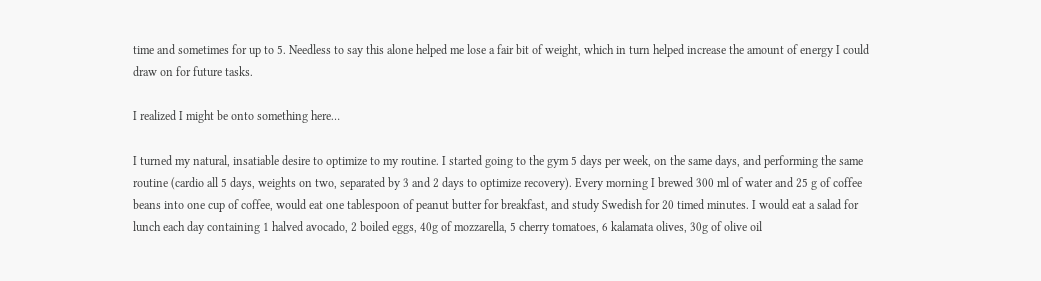time and sometimes for up to 5. Needless to say this alone helped me lose a fair bit of weight, which in turn helped increase the amount of energy I could draw on for future tasks.

I realized I might be onto something here…

I turned my natural, insatiable desire to optimize to my routine. I started going to the gym 5 days per week, on the same days, and performing the same routine (cardio all 5 days, weights on two, separated by 3 and 2 days to optimize recovery). Every morning I brewed 300 ml of water and 25 g of coffee beans into one cup of coffee, would eat one tablespoon of peanut butter for breakfast, and study Swedish for 20 timed minutes. I would eat a salad for lunch each day containing 1 halved avocado, 2 boiled eggs, 40g of mozzarella, 5 cherry tomatoes, 6 kalamata olives, 30g of olive oil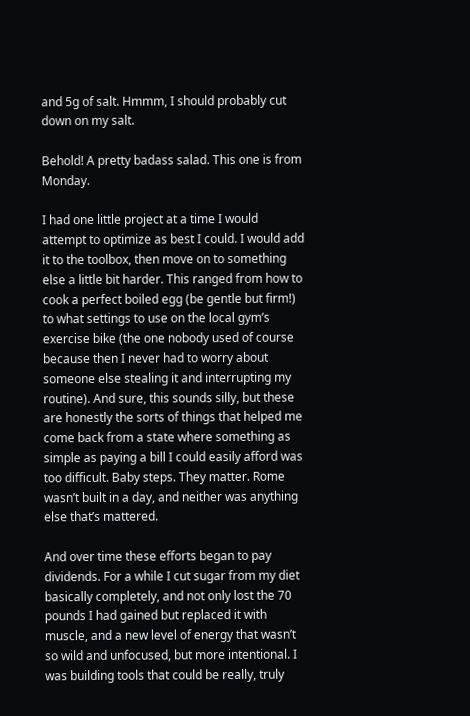and 5g of salt. Hmmm, I should probably cut down on my salt.

Behold! A pretty badass salad. This one is from Monday.

I had one little project at a time I would attempt to optimize as best I could. I would add it to the toolbox, then move on to something else a little bit harder. This ranged from how to cook a perfect boiled egg (be gentle but firm!) to what settings to use on the local gym’s exercise bike (the one nobody used of course because then I never had to worry about someone else stealing it and interrupting my routine). And sure, this sounds silly, but these are honestly the sorts of things that helped me come back from a state where something as simple as paying a bill I could easily afford was too difficult. Baby steps. They matter. Rome wasn’t built in a day, and neither was anything else that’s mattered.

And over time these efforts began to pay dividends. For a while I cut sugar from my diet basically completely, and not only lost the 70 pounds I had gained but replaced it with muscle, and a new level of energy that wasn’t so wild and unfocused, but more intentional. I was building tools that could be really, truly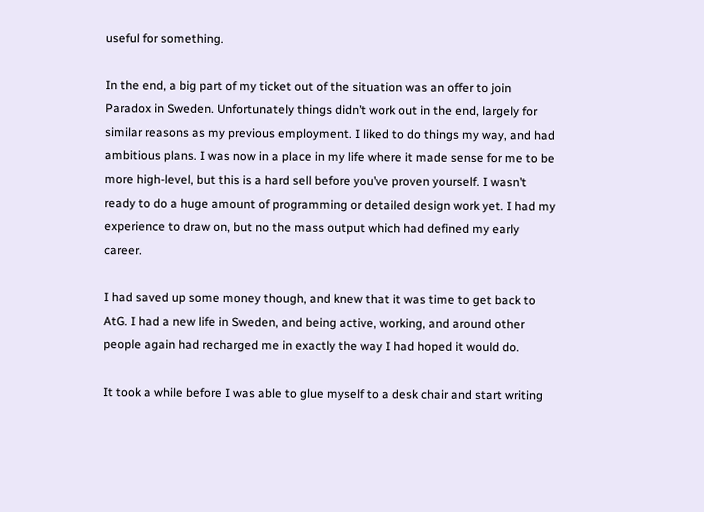useful for something.

In the end, a big part of my ticket out of the situation was an offer to join Paradox in Sweden. Unfortunately things didn’t work out in the end, largely for similar reasons as my previous employment. I liked to do things my way, and had ambitious plans. I was now in a place in my life where it made sense for me to be more high-level, but this is a hard sell before you’ve proven yourself. I wasn’t ready to do a huge amount of programming or detailed design work yet. I had my experience to draw on, but no the mass output which had defined my early career.

I had saved up some money though, and knew that it was time to get back to AtG. I had a new life in Sweden, and being active, working, and around other people again had recharged me in exactly the way I had hoped it would do.

It took a while before I was able to glue myself to a desk chair and start writing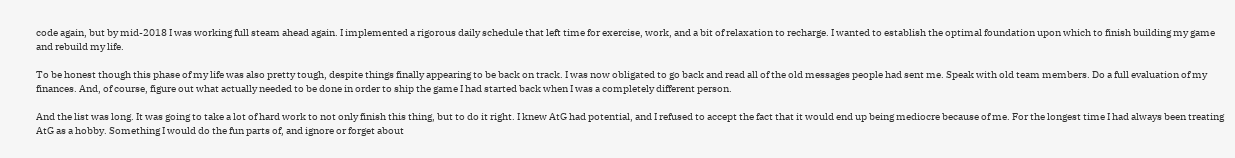code again, but by mid-2018 I was working full steam ahead again. I implemented a rigorous daily schedule that left time for exercise, work, and a bit of relaxation to recharge. I wanted to establish the optimal foundation upon which to finish building my game and rebuild my life.

To be honest though this phase of my life was also pretty tough, despite things finally appearing to be back on track. I was now obligated to go back and read all of the old messages people had sent me. Speak with old team members. Do a full evaluation of my finances. And, of course, figure out what actually needed to be done in order to ship the game I had started back when I was a completely different person.

And the list was long. It was going to take a lot of hard work to not only finish this thing, but to do it right. I knew AtG had potential, and I refused to accept the fact that it would end up being mediocre because of me. For the longest time I had always been treating AtG as a hobby. Something I would do the fun parts of, and ignore or forget about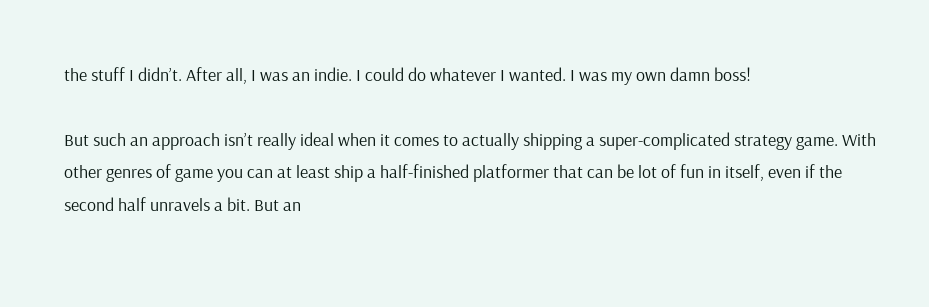the stuff I didn’t. After all, I was an indie. I could do whatever I wanted. I was my own damn boss!

But such an approach isn’t really ideal when it comes to actually shipping a super-complicated strategy game. With other genres of game you can at least ship a half-finished platformer that can be lot of fun in itself, even if the second half unravels a bit. But an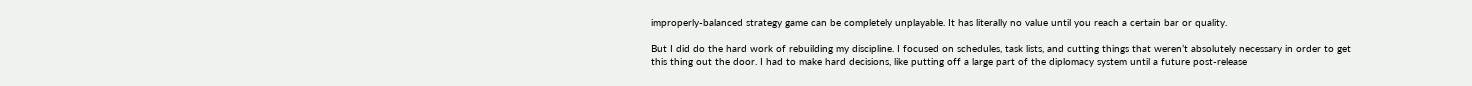improperly-balanced strategy game can be completely unplayable. It has literally no value until you reach a certain bar or quality.

But I did do the hard work of rebuilding my discipline. I focused on schedules, task lists, and cutting things that weren’t absolutely necessary in order to get this thing out the door. I had to make hard decisions, like putting off a large part of the diplomacy system until a future post-release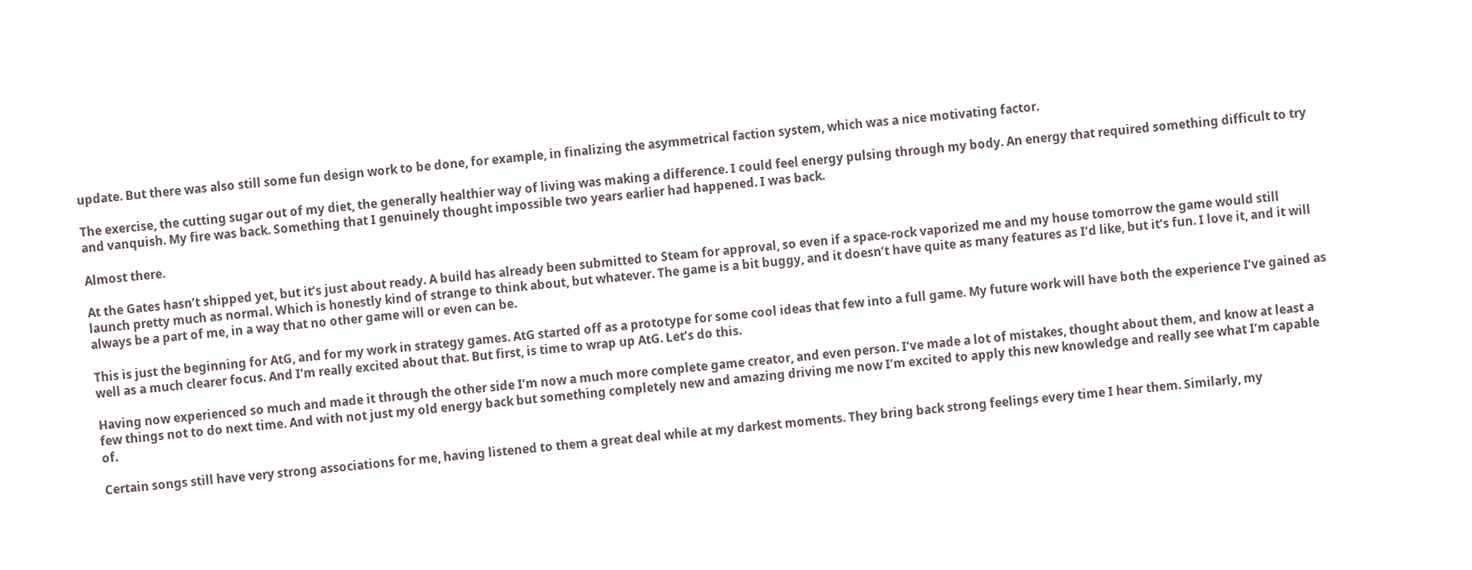update. But there was also still some fun design work to be done, for example, in finalizing the asymmetrical faction system, which was a nice motivating factor.

The exercise, the cutting sugar out of my diet, the generally healthier way of living was making a difference. I could feel energy pulsing through my body. An energy that required something difficult to try and vanquish. My fire was back. Something that I genuinely thought impossible two years earlier had happened. I was back.

Almost there.

At the Gates hasn’t shipped yet, but it’s just about ready. A build has already been submitted to Steam for approval, so even if a space-rock vaporized me and my house tomorrow the game would still launch pretty much as normal. Which is honestly kind of strange to think about, but whatever. The game is a bit buggy, and it doesn’t have quite as many features as I’d like, but it’s fun. I love it, and it will always be a part of me, in a way that no other game will or even can be.

This is just the beginning for AtG, and for my work in strategy games. AtG started off as a prototype for some cool ideas that few into a full game. My future work will have both the experience I’ve gained as well as a much clearer focus. And I’m really excited about that. But first, is time to wrap up AtG. Let’s do this.

Having now experienced so much and made it through the other side I’m now a much more complete game creator, and even person. I’ve made a lot of mistakes, thought about them, and know at least a few things not to do next time. And with not just my old energy back but something completely new and amazing driving me now I’m excited to apply this new knowledge and really see what I’m capable of.

Certain songs still have very strong associations for me, having listened to them a great deal while at my darkest moments. They bring back strong feelings every time I hear them. Similarly, my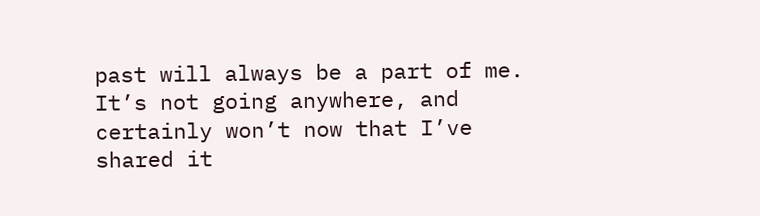past will always be a part of me. It’s not going anywhere, and certainly won’t now that I’ve shared it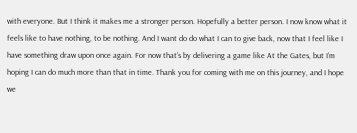with everyone. But I think it makes me a stronger person. Hopefully a better person. I now know what it feels like to have nothing, to be nothing. And I want do do what I can to give back, now that I feel like I have something draw upon once again. For now that’s by delivering a game like At the Gates, but I’m hoping I can do much more than that in time. Thank you for coming with me on this journey, and I hope we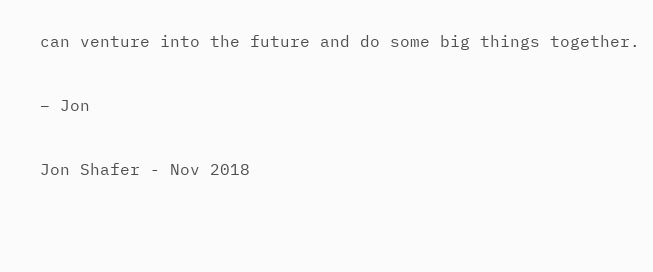can venture into the future and do some big things together.

– Jon

Jon Shafer - Nov 2018